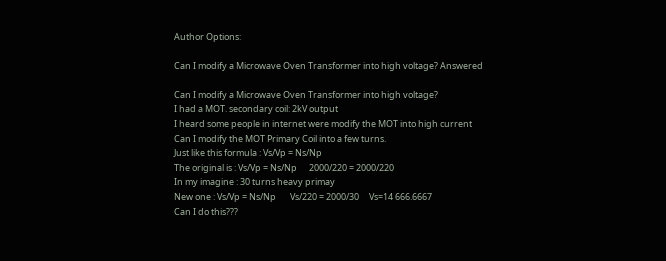Author Options:

Can I modify a Microwave Oven Transformer into high voltage? Answered

Can I modify a Microwave Oven Transformer into high voltage?
I had a MOT. secondary coil: 2kV output
I heard some people in internet were modify the MOT into high current
Can I modify the MOT Primary Coil into a few turns.
Just like this formula : Vs/Vp = Ns/Np
The original is : Vs/Vp = Ns/Np      2000/220 = 2000/220
In my imagine : 30 turns heavy primay
New one : Vs/Vp = Ns/Np       Vs/220 = 2000/30     Vs=14 666.6667
Can I do this???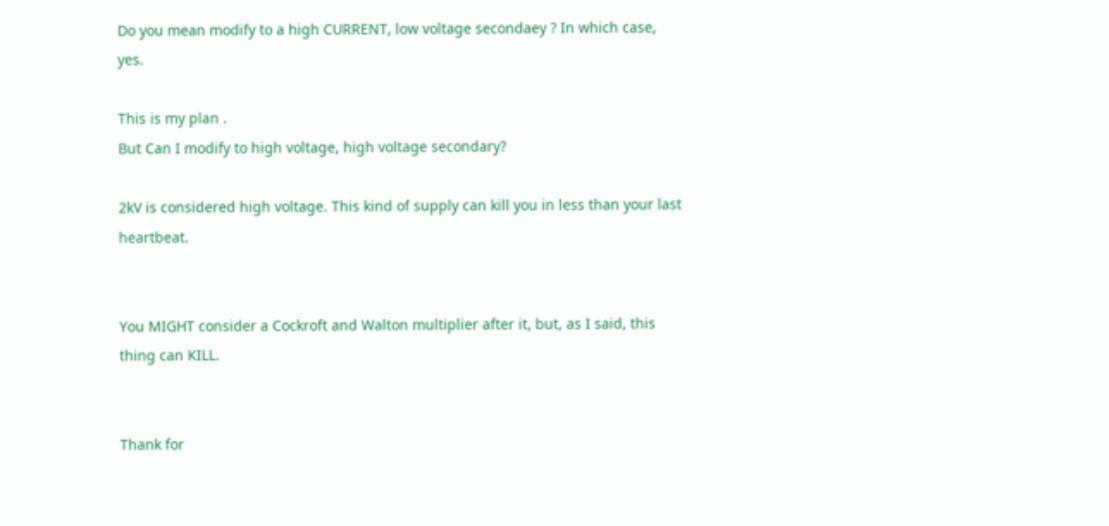Do you mean modify to a high CURRENT, low voltage secondaey ? In which case, yes.

This is my plan .
But Can I modify to high voltage, high voltage secondary?

2kV is considered high voltage. This kind of supply can kill you in less than your last heartbeat.


You MIGHT consider a Cockroft and Walton multiplier after it, but, as I said, this thing can KILL.


Thank for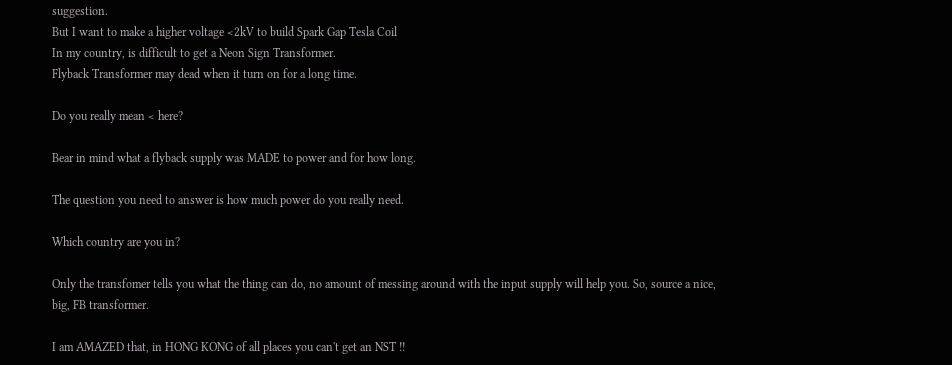suggestion.
But I want to make a higher voltage <2kV to build Spark Gap Tesla Coil
In my country, is difficult to get a Neon Sign Transformer.
Flyback Transformer may dead when it turn on for a long time.

Do you really mean < here?

Bear in mind what a flyback supply was MADE to power and for how long.

The question you need to answer is how much power do you really need.

Which country are you in?

Only the transfomer tells you what the thing can do, no amount of messing around with the input supply will help you. So, source a nice, big, FB transformer.

I am AMAZED that, in HONG KONG of all places you can't get an NST !!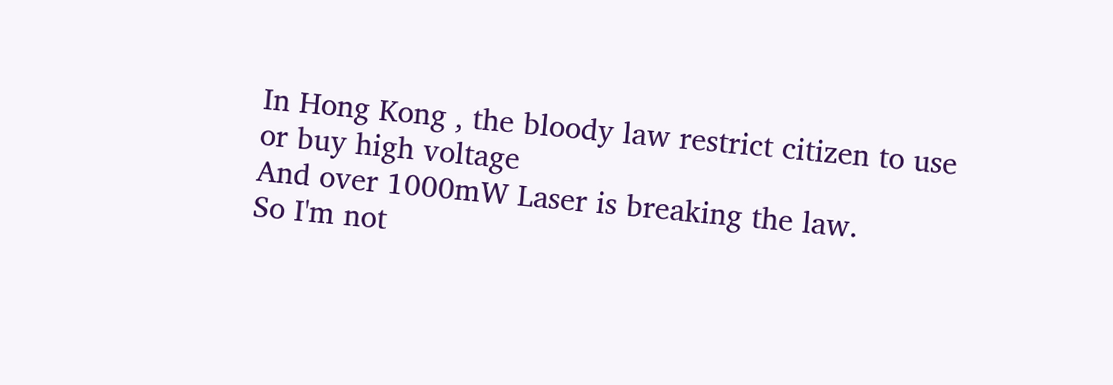In Hong Kong , the bloody law restrict citizen to use or buy high voltage
And over 1000mW Laser is breaking the law.
So I'm not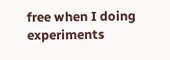free when I doing experiments